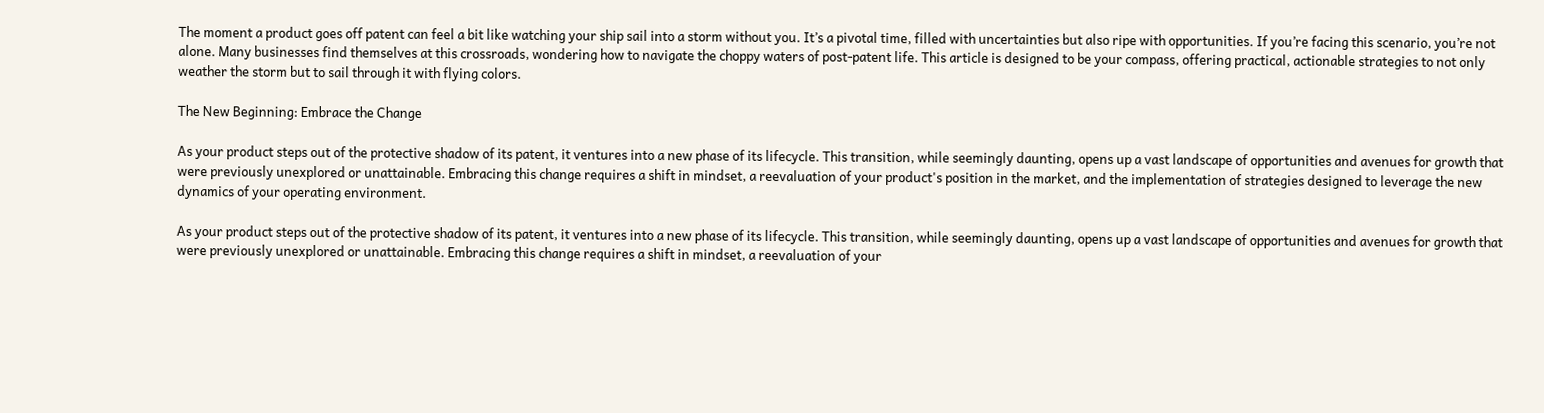The moment a product goes off patent can feel a bit like watching your ship sail into a storm without you. It’s a pivotal time, filled with uncertainties but also ripe with opportunities. If you’re facing this scenario, you’re not alone. Many businesses find themselves at this crossroads, wondering how to navigate the choppy waters of post-patent life. This article is designed to be your compass, offering practical, actionable strategies to not only weather the storm but to sail through it with flying colors.

The New Beginning: Embrace the Change

As your product steps out of the protective shadow of its patent, it ventures into a new phase of its lifecycle. This transition, while seemingly daunting, opens up a vast landscape of opportunities and avenues for growth that were previously unexplored or unattainable. Embracing this change requires a shift in mindset, a reevaluation of your product's position in the market, and the implementation of strategies designed to leverage the new dynamics of your operating environment.

As your product steps out of the protective shadow of its patent, it ventures into a new phase of its lifecycle. This transition, while seemingly daunting, opens up a vast landscape of opportunities and avenues for growth that were previously unexplored or unattainable. Embracing this change requires a shift in mindset, a reevaluation of your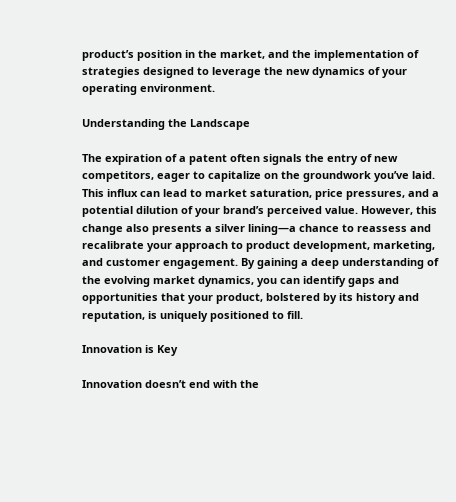product’s position in the market, and the implementation of strategies designed to leverage the new dynamics of your operating environment.

Understanding the Landscape

The expiration of a patent often signals the entry of new competitors, eager to capitalize on the groundwork you’ve laid. This influx can lead to market saturation, price pressures, and a potential dilution of your brand’s perceived value. However, this change also presents a silver lining—a chance to reassess and recalibrate your approach to product development, marketing, and customer engagement. By gaining a deep understanding of the evolving market dynamics, you can identify gaps and opportunities that your product, bolstered by its history and reputation, is uniquely positioned to fill.

Innovation is Key

Innovation doesn’t end with the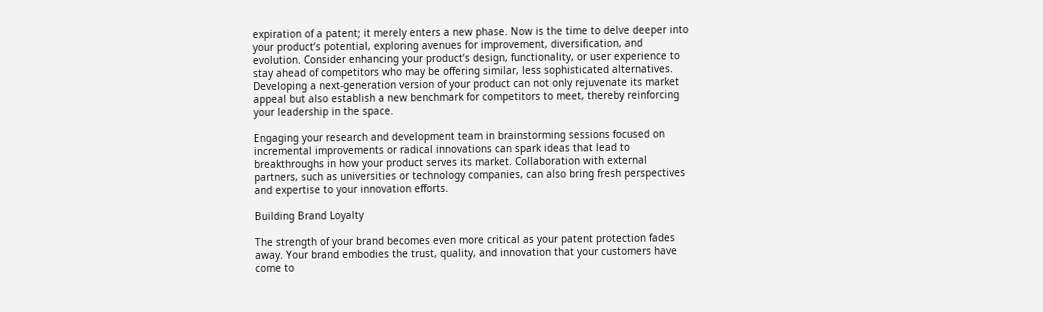expiration of a patent; it merely enters a new phase. Now is the time to delve deeper into your product’s potential, exploring avenues for improvement, diversification, and evolution. Consider enhancing your product’s design, functionality, or user experience to stay ahead of competitors who may be offering similar, less sophisticated alternatives. Developing a next-generation version of your product can not only rejuvenate its market appeal but also establish a new benchmark for competitors to meet, thereby reinforcing your leadership in the space.

Engaging your research and development team in brainstorming sessions focused on incremental improvements or radical innovations can spark ideas that lead to breakthroughs in how your product serves its market. Collaboration with external partners, such as universities or technology companies, can also bring fresh perspectives and expertise to your innovation efforts.

Building Brand Loyalty

The strength of your brand becomes even more critical as your patent protection fades away. Your brand embodies the trust, quality, and innovation that your customers have come to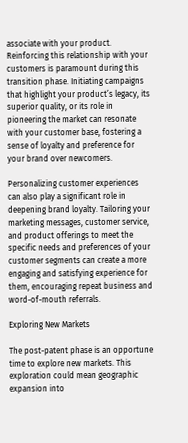associate with your product. Reinforcing this relationship with your customers is paramount during this transition phase. Initiating campaigns that highlight your product’s legacy, its superior quality, or its role in pioneering the market can resonate with your customer base, fostering a sense of loyalty and preference for your brand over newcomers.

Personalizing customer experiences can also play a significant role in deepening brand loyalty. Tailoring your marketing messages, customer service, and product offerings to meet the specific needs and preferences of your customer segments can create a more engaging and satisfying experience for them, encouraging repeat business and word-of-mouth referrals.

Exploring New Markets

The post-patent phase is an opportune time to explore new markets. This exploration could mean geographic expansion into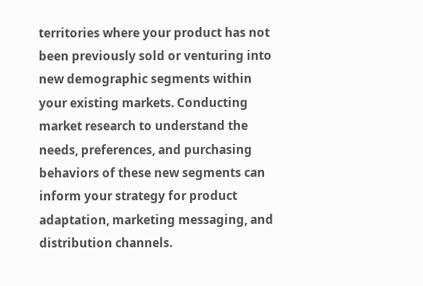territories where your product has not been previously sold or venturing into new demographic segments within your existing markets. Conducting market research to understand the needs, preferences, and purchasing behaviors of these new segments can inform your strategy for product adaptation, marketing messaging, and distribution channels.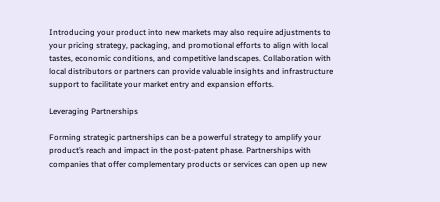Introducing your product into new markets may also require adjustments to your pricing strategy, packaging, and promotional efforts to align with local tastes, economic conditions, and competitive landscapes. Collaboration with local distributors or partners can provide valuable insights and infrastructure support to facilitate your market entry and expansion efforts.

Leveraging Partnerships

Forming strategic partnerships can be a powerful strategy to amplify your product’s reach and impact in the post-patent phase. Partnerships with companies that offer complementary products or services can open up new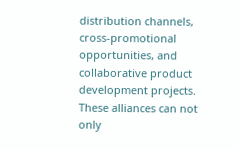distribution channels, cross-promotional opportunities, and collaborative product development projects. These alliances can not only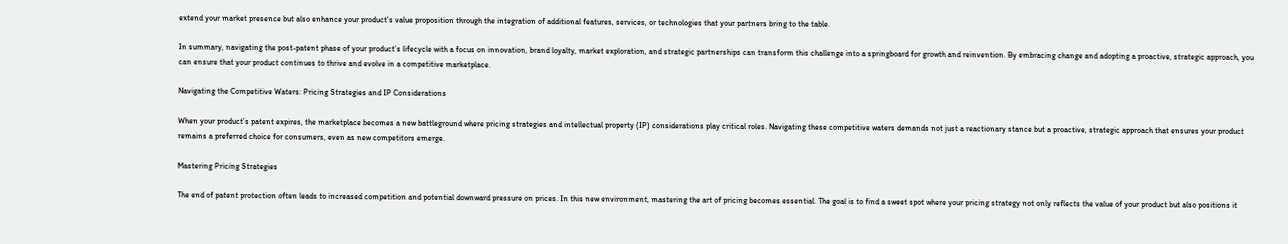extend your market presence but also enhance your product’s value proposition through the integration of additional features, services, or technologies that your partners bring to the table.

In summary, navigating the post-patent phase of your product’s lifecycle with a focus on innovation, brand loyalty, market exploration, and strategic partnerships can transform this challenge into a springboard for growth and reinvention. By embracing change and adopting a proactive, strategic approach, you can ensure that your product continues to thrive and evolve in a competitive marketplace.

Navigating the Competitive Waters: Pricing Strategies and IP Considerations

When your product’s patent expires, the marketplace becomes a new battleground where pricing strategies and intellectual property (IP) considerations play critical roles. Navigating these competitive waters demands not just a reactionary stance but a proactive, strategic approach that ensures your product remains a preferred choice for consumers, even as new competitors emerge.

Mastering Pricing Strategies

The end of patent protection often leads to increased competition and potential downward pressure on prices. In this new environment, mastering the art of pricing becomes essential. The goal is to find a sweet spot where your pricing strategy not only reflects the value of your product but also positions it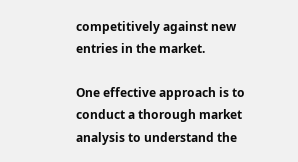competitively against new entries in the market.

One effective approach is to conduct a thorough market analysis to understand the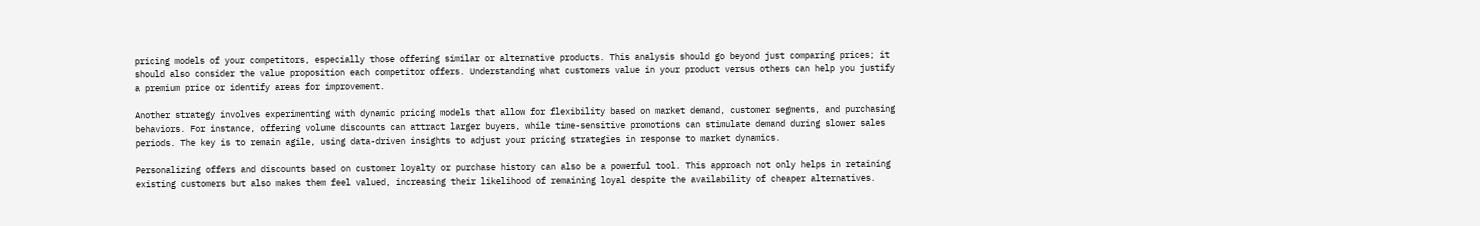pricing models of your competitors, especially those offering similar or alternative products. This analysis should go beyond just comparing prices; it should also consider the value proposition each competitor offers. Understanding what customers value in your product versus others can help you justify a premium price or identify areas for improvement.

Another strategy involves experimenting with dynamic pricing models that allow for flexibility based on market demand, customer segments, and purchasing behaviors. For instance, offering volume discounts can attract larger buyers, while time-sensitive promotions can stimulate demand during slower sales periods. The key is to remain agile, using data-driven insights to adjust your pricing strategies in response to market dynamics.

Personalizing offers and discounts based on customer loyalty or purchase history can also be a powerful tool. This approach not only helps in retaining existing customers but also makes them feel valued, increasing their likelihood of remaining loyal despite the availability of cheaper alternatives.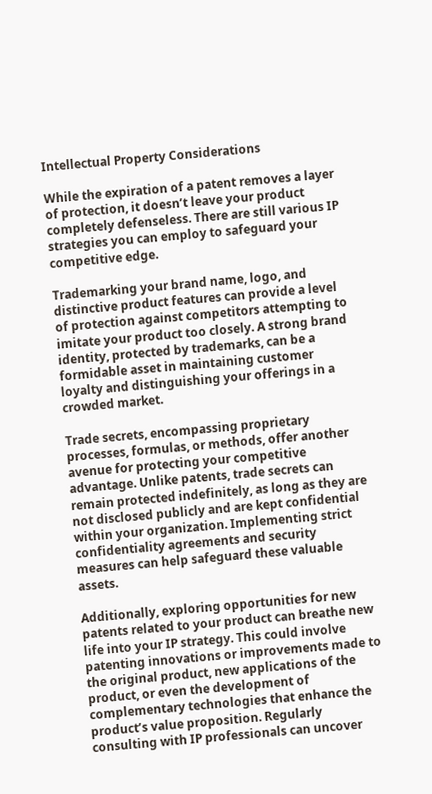Intellectual Property Considerations

While the expiration of a patent removes a layer of protection, it doesn’t leave your product completely defenseless. There are still various IP strategies you can employ to safeguard your competitive edge.

Trademarking your brand name, logo, and distinctive product features can provide a level of protection against competitors attempting to imitate your product too closely. A strong brand identity, protected by trademarks, can be a formidable asset in maintaining customer loyalty and distinguishing your offerings in a crowded market.

Trade secrets, encompassing proprietary processes, formulas, or methods, offer another avenue for protecting your competitive advantage. Unlike patents, trade secrets can remain protected indefinitely, as long as they are not disclosed publicly and are kept confidential within your organization. Implementing strict confidentiality agreements and security measures can help safeguard these valuable assets.

Additionally, exploring opportunities for new patents related to your product can breathe new life into your IP strategy. This could involve patenting innovations or improvements made to the original product, new applications of the product, or even the development of complementary technologies that enhance the product’s value proposition. Regularly consulting with IP professionals can uncover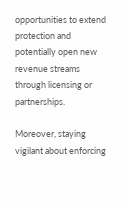opportunities to extend protection and potentially open new revenue streams through licensing or partnerships.

Moreover, staying vigilant about enforcing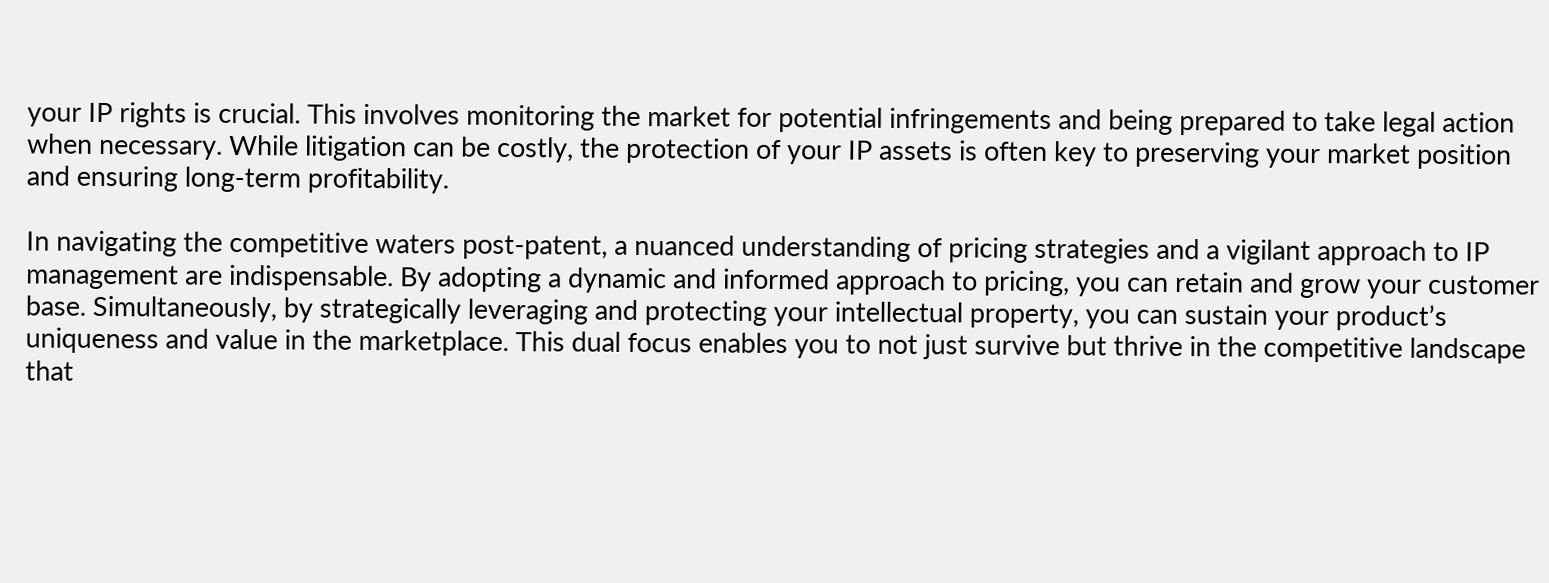your IP rights is crucial. This involves monitoring the market for potential infringements and being prepared to take legal action when necessary. While litigation can be costly, the protection of your IP assets is often key to preserving your market position and ensuring long-term profitability.

In navigating the competitive waters post-patent, a nuanced understanding of pricing strategies and a vigilant approach to IP management are indispensable. By adopting a dynamic and informed approach to pricing, you can retain and grow your customer base. Simultaneously, by strategically leveraging and protecting your intellectual property, you can sustain your product’s uniqueness and value in the marketplace. This dual focus enables you to not just survive but thrive in the competitive landscape that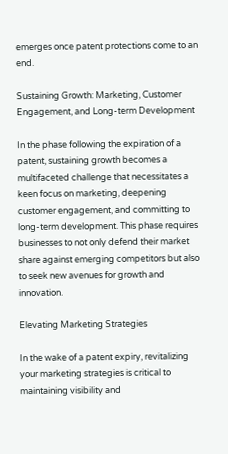emerges once patent protections come to an end.

Sustaining Growth: Marketing, Customer Engagement, and Long-term Development

In the phase following the expiration of a patent, sustaining growth becomes a multifaceted challenge that necessitates a keen focus on marketing, deepening customer engagement, and committing to long-term development. This phase requires businesses to not only defend their market share against emerging competitors but also to seek new avenues for growth and innovation.

Elevating Marketing Strategies

In the wake of a patent expiry, revitalizing your marketing strategies is critical to maintaining visibility and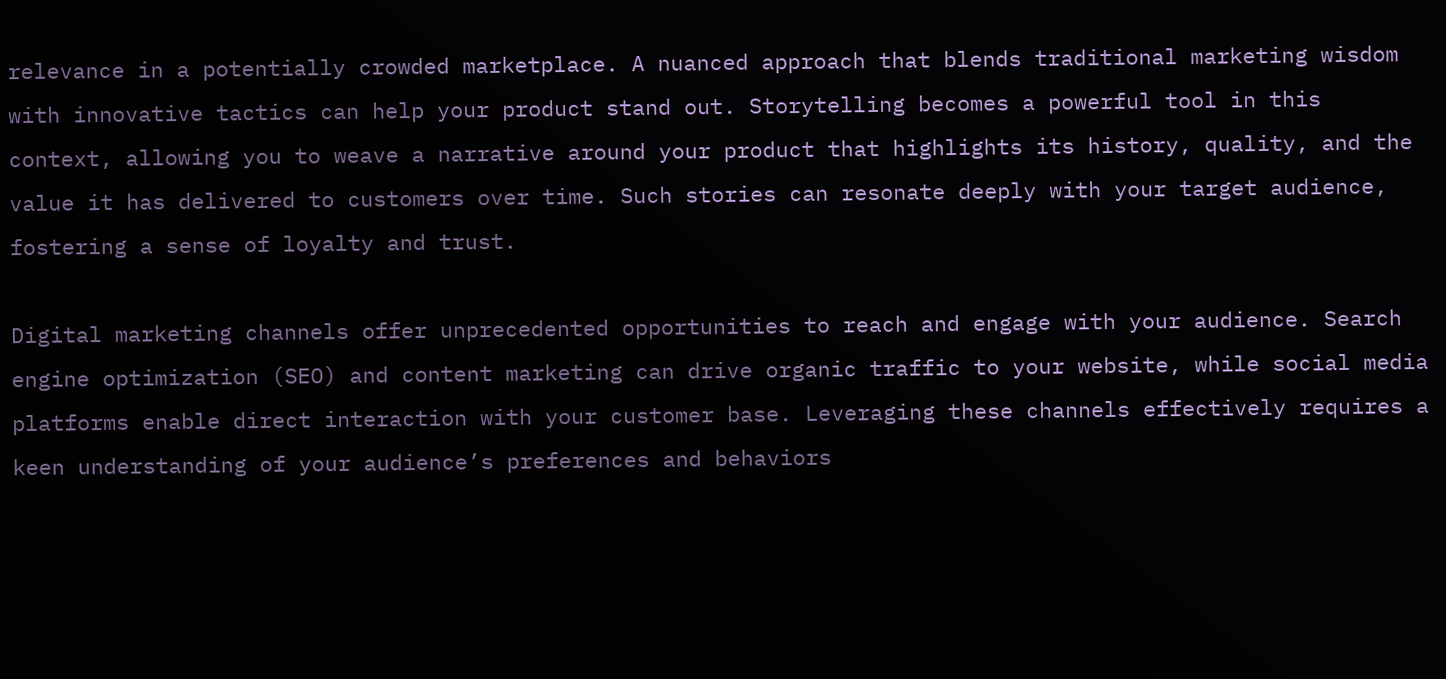relevance in a potentially crowded marketplace. A nuanced approach that blends traditional marketing wisdom with innovative tactics can help your product stand out. Storytelling becomes a powerful tool in this context, allowing you to weave a narrative around your product that highlights its history, quality, and the value it has delivered to customers over time. Such stories can resonate deeply with your target audience, fostering a sense of loyalty and trust.

Digital marketing channels offer unprecedented opportunities to reach and engage with your audience. Search engine optimization (SEO) and content marketing can drive organic traffic to your website, while social media platforms enable direct interaction with your customer base. Leveraging these channels effectively requires a keen understanding of your audience’s preferences and behaviors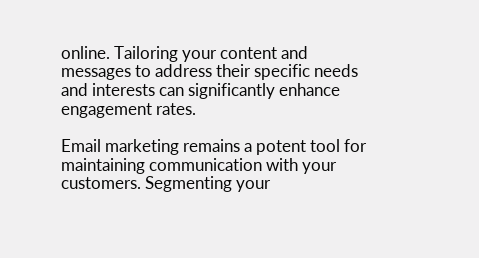online. Tailoring your content and messages to address their specific needs and interests can significantly enhance engagement rates.

Email marketing remains a potent tool for maintaining communication with your customers. Segmenting your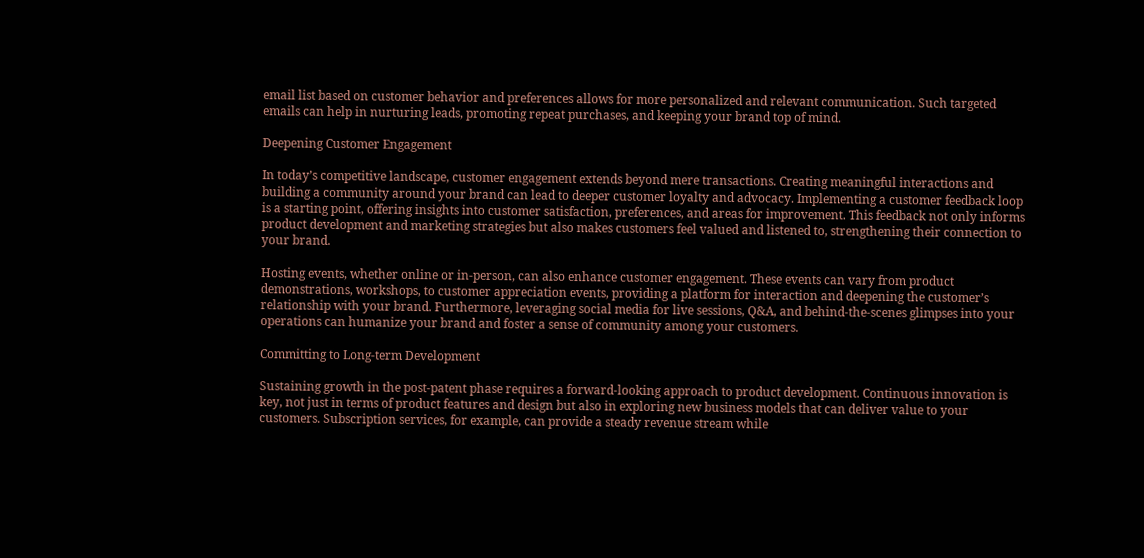email list based on customer behavior and preferences allows for more personalized and relevant communication. Such targeted emails can help in nurturing leads, promoting repeat purchases, and keeping your brand top of mind.

Deepening Customer Engagement

In today’s competitive landscape, customer engagement extends beyond mere transactions. Creating meaningful interactions and building a community around your brand can lead to deeper customer loyalty and advocacy. Implementing a customer feedback loop is a starting point, offering insights into customer satisfaction, preferences, and areas for improvement. This feedback not only informs product development and marketing strategies but also makes customers feel valued and listened to, strengthening their connection to your brand.

Hosting events, whether online or in-person, can also enhance customer engagement. These events can vary from product demonstrations, workshops, to customer appreciation events, providing a platform for interaction and deepening the customer’s relationship with your brand. Furthermore, leveraging social media for live sessions, Q&A, and behind-the-scenes glimpses into your operations can humanize your brand and foster a sense of community among your customers.

Committing to Long-term Development

Sustaining growth in the post-patent phase requires a forward-looking approach to product development. Continuous innovation is key, not just in terms of product features and design but also in exploring new business models that can deliver value to your customers. Subscription services, for example, can provide a steady revenue stream while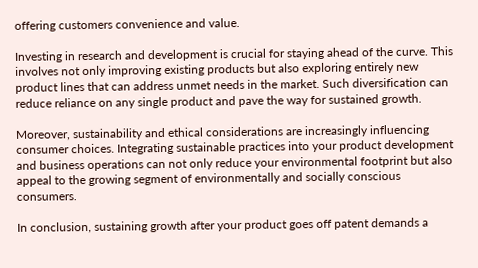offering customers convenience and value.

Investing in research and development is crucial for staying ahead of the curve. This involves not only improving existing products but also exploring entirely new product lines that can address unmet needs in the market. Such diversification can reduce reliance on any single product and pave the way for sustained growth.

Moreover, sustainability and ethical considerations are increasingly influencing consumer choices. Integrating sustainable practices into your product development and business operations can not only reduce your environmental footprint but also appeal to the growing segment of environmentally and socially conscious consumers.

In conclusion, sustaining growth after your product goes off patent demands a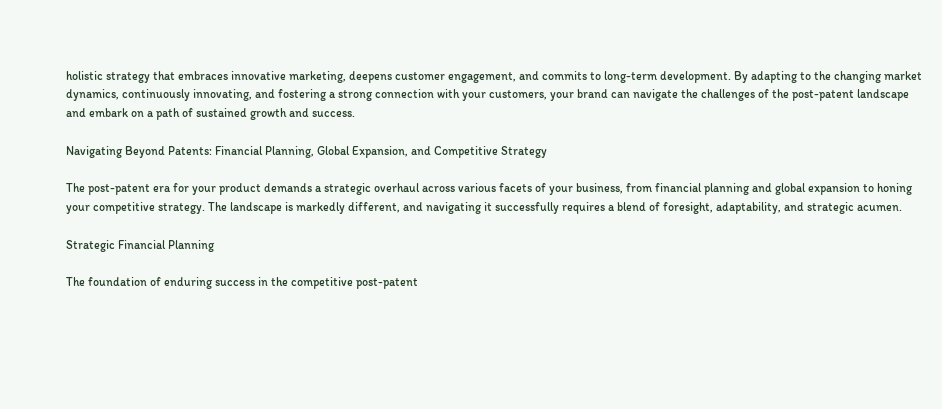holistic strategy that embraces innovative marketing, deepens customer engagement, and commits to long-term development. By adapting to the changing market dynamics, continuously innovating, and fostering a strong connection with your customers, your brand can navigate the challenges of the post-patent landscape and embark on a path of sustained growth and success.

Navigating Beyond Patents: Financial Planning, Global Expansion, and Competitive Strategy

The post-patent era for your product demands a strategic overhaul across various facets of your business, from financial planning and global expansion to honing your competitive strategy. The landscape is markedly different, and navigating it successfully requires a blend of foresight, adaptability, and strategic acumen.

Strategic Financial Planning

The foundation of enduring success in the competitive post-patent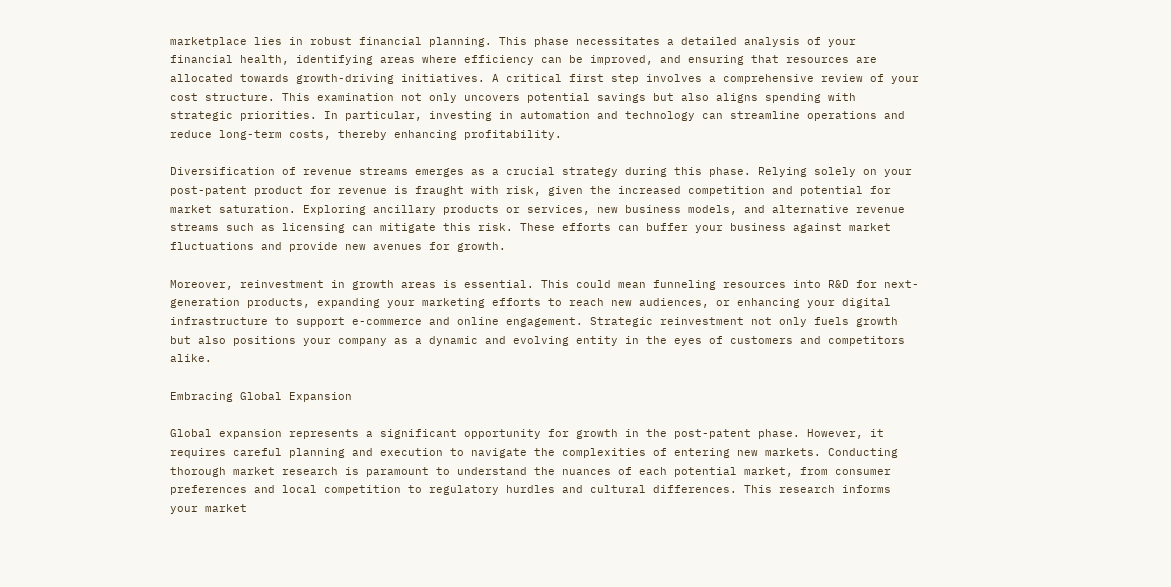marketplace lies in robust financial planning. This phase necessitates a detailed analysis of your financial health, identifying areas where efficiency can be improved, and ensuring that resources are allocated towards growth-driving initiatives. A critical first step involves a comprehensive review of your cost structure. This examination not only uncovers potential savings but also aligns spending with strategic priorities. In particular, investing in automation and technology can streamline operations and reduce long-term costs, thereby enhancing profitability.

Diversification of revenue streams emerges as a crucial strategy during this phase. Relying solely on your post-patent product for revenue is fraught with risk, given the increased competition and potential for market saturation. Exploring ancillary products or services, new business models, and alternative revenue streams such as licensing can mitigate this risk. These efforts can buffer your business against market fluctuations and provide new avenues for growth.

Moreover, reinvestment in growth areas is essential. This could mean funneling resources into R&D for next-generation products, expanding your marketing efforts to reach new audiences, or enhancing your digital infrastructure to support e-commerce and online engagement. Strategic reinvestment not only fuels growth but also positions your company as a dynamic and evolving entity in the eyes of customers and competitors alike.

Embracing Global Expansion

Global expansion represents a significant opportunity for growth in the post-patent phase. However, it requires careful planning and execution to navigate the complexities of entering new markets. Conducting thorough market research is paramount to understand the nuances of each potential market, from consumer preferences and local competition to regulatory hurdles and cultural differences. This research informs your market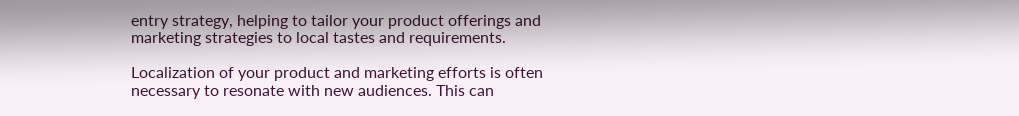entry strategy, helping to tailor your product offerings and marketing strategies to local tastes and requirements.

Localization of your product and marketing efforts is often necessary to resonate with new audiences. This can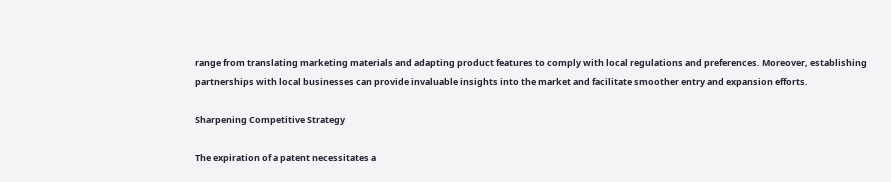range from translating marketing materials and adapting product features to comply with local regulations and preferences. Moreover, establishing partnerships with local businesses can provide invaluable insights into the market and facilitate smoother entry and expansion efforts.

Sharpening Competitive Strategy

The expiration of a patent necessitates a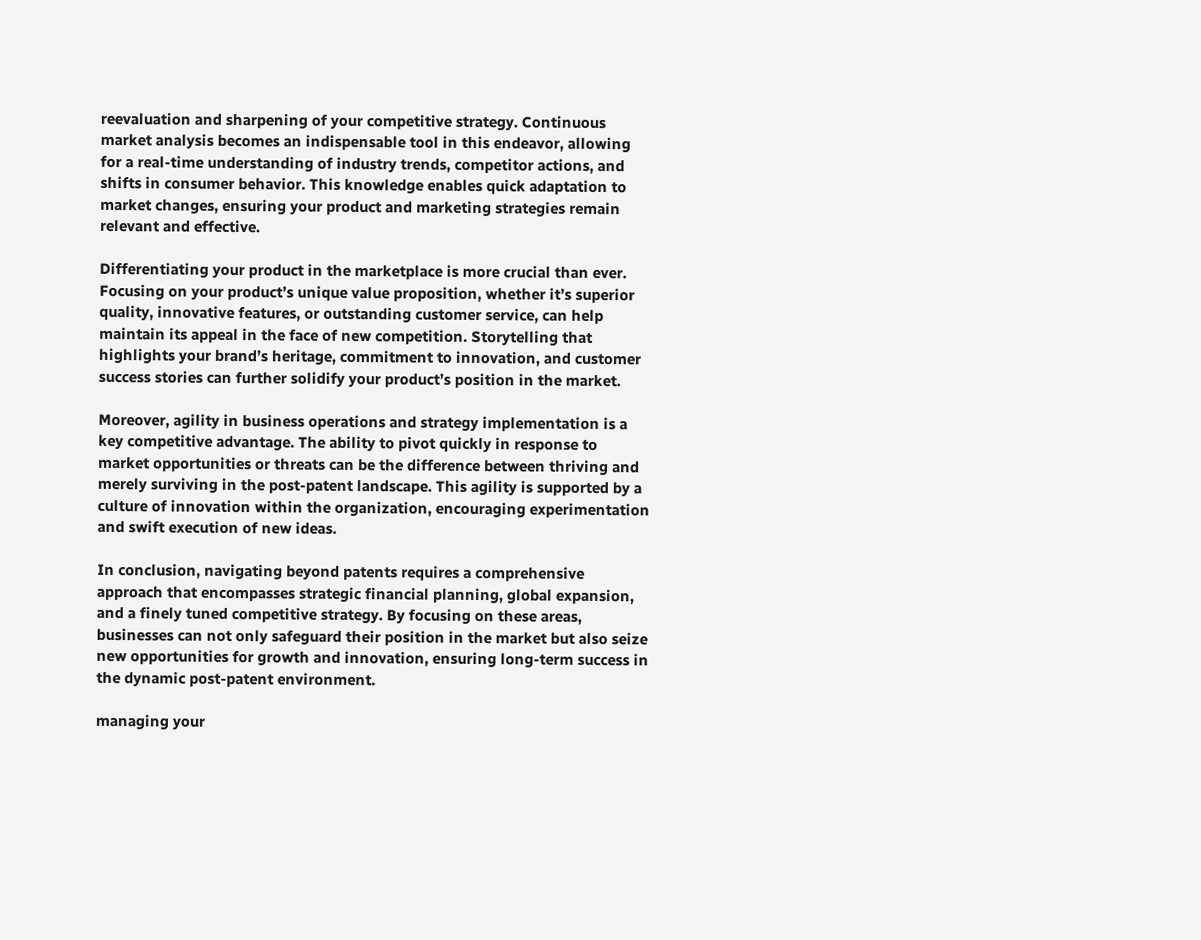reevaluation and sharpening of your competitive strategy. Continuous market analysis becomes an indispensable tool in this endeavor, allowing for a real-time understanding of industry trends, competitor actions, and shifts in consumer behavior. This knowledge enables quick adaptation to market changes, ensuring your product and marketing strategies remain relevant and effective.

Differentiating your product in the marketplace is more crucial than ever. Focusing on your product’s unique value proposition, whether it’s superior quality, innovative features, or outstanding customer service, can help maintain its appeal in the face of new competition. Storytelling that highlights your brand’s heritage, commitment to innovation, and customer success stories can further solidify your product’s position in the market.

Moreover, agility in business operations and strategy implementation is a key competitive advantage. The ability to pivot quickly in response to market opportunities or threats can be the difference between thriving and merely surviving in the post-patent landscape. This agility is supported by a culture of innovation within the organization, encouraging experimentation and swift execution of new ideas.

In conclusion, navigating beyond patents requires a comprehensive approach that encompasses strategic financial planning, global expansion, and a finely tuned competitive strategy. By focusing on these areas, businesses can not only safeguard their position in the market but also seize new opportunities for growth and innovation, ensuring long-term success in the dynamic post-patent environment.

managing your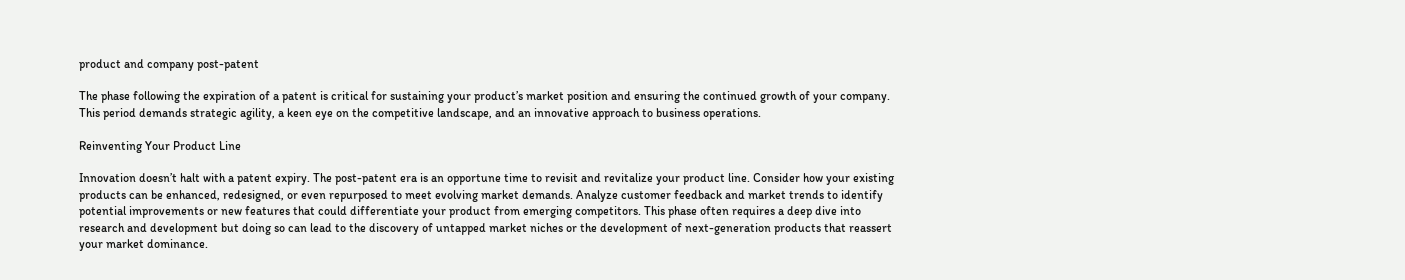product and company post-patent

The phase following the expiration of a patent is critical for sustaining your product’s market position and ensuring the continued growth of your company. This period demands strategic agility, a keen eye on the competitive landscape, and an innovative approach to business operations.

Reinventing Your Product Line

Innovation doesn’t halt with a patent expiry. The post-patent era is an opportune time to revisit and revitalize your product line. Consider how your existing products can be enhanced, redesigned, or even repurposed to meet evolving market demands. Analyze customer feedback and market trends to identify potential improvements or new features that could differentiate your product from emerging competitors. This phase often requires a deep dive into research and development but doing so can lead to the discovery of untapped market niches or the development of next-generation products that reassert your market dominance.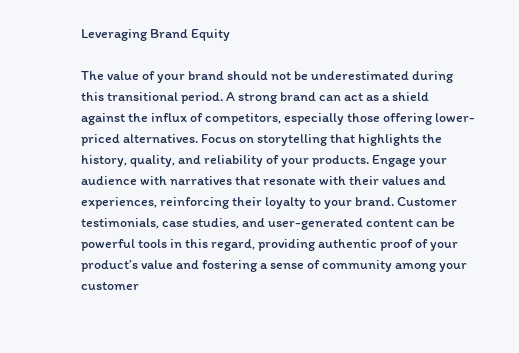Leveraging Brand Equity

The value of your brand should not be underestimated during this transitional period. A strong brand can act as a shield against the influx of competitors, especially those offering lower-priced alternatives. Focus on storytelling that highlights the history, quality, and reliability of your products. Engage your audience with narratives that resonate with their values and experiences, reinforcing their loyalty to your brand. Customer testimonials, case studies, and user-generated content can be powerful tools in this regard, providing authentic proof of your product’s value and fostering a sense of community among your customer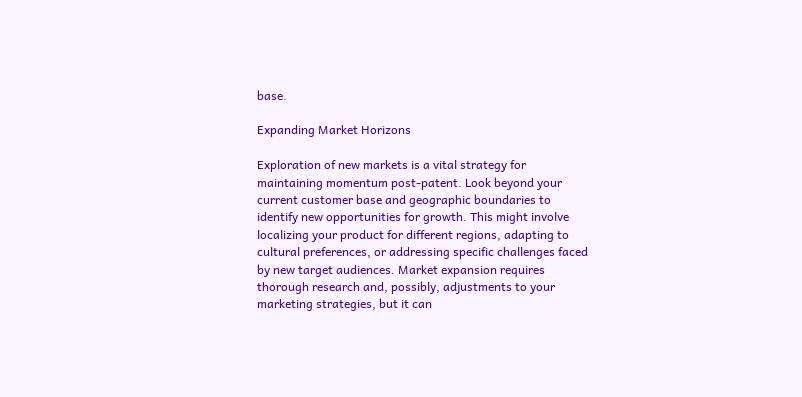base.

Expanding Market Horizons

Exploration of new markets is a vital strategy for maintaining momentum post-patent. Look beyond your current customer base and geographic boundaries to identify new opportunities for growth. This might involve localizing your product for different regions, adapting to cultural preferences, or addressing specific challenges faced by new target audiences. Market expansion requires thorough research and, possibly, adjustments to your marketing strategies, but it can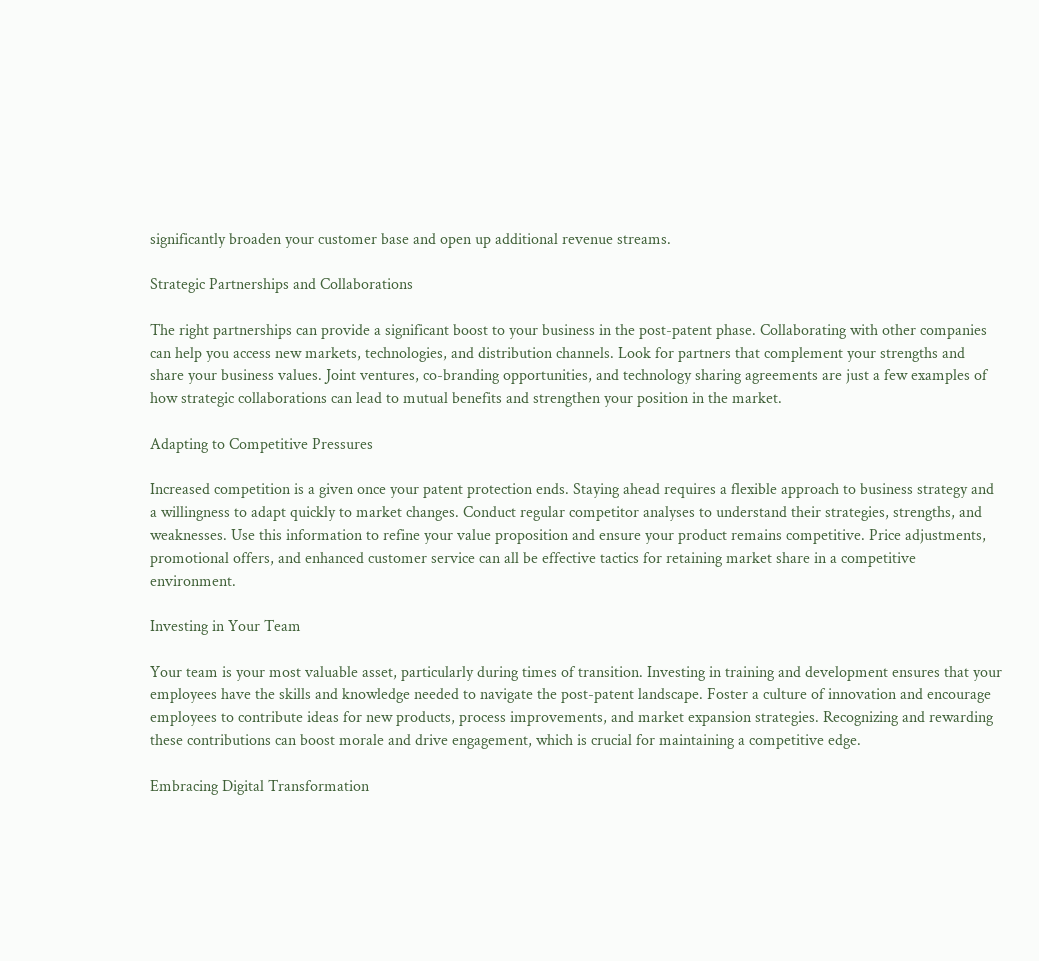significantly broaden your customer base and open up additional revenue streams.

Strategic Partnerships and Collaborations

The right partnerships can provide a significant boost to your business in the post-patent phase. Collaborating with other companies can help you access new markets, technologies, and distribution channels. Look for partners that complement your strengths and share your business values. Joint ventures, co-branding opportunities, and technology sharing agreements are just a few examples of how strategic collaborations can lead to mutual benefits and strengthen your position in the market.

Adapting to Competitive Pressures

Increased competition is a given once your patent protection ends. Staying ahead requires a flexible approach to business strategy and a willingness to adapt quickly to market changes. Conduct regular competitor analyses to understand their strategies, strengths, and weaknesses. Use this information to refine your value proposition and ensure your product remains competitive. Price adjustments, promotional offers, and enhanced customer service can all be effective tactics for retaining market share in a competitive environment.

Investing in Your Team

Your team is your most valuable asset, particularly during times of transition. Investing in training and development ensures that your employees have the skills and knowledge needed to navigate the post-patent landscape. Foster a culture of innovation and encourage employees to contribute ideas for new products, process improvements, and market expansion strategies. Recognizing and rewarding these contributions can boost morale and drive engagement, which is crucial for maintaining a competitive edge.

Embracing Digital Transformation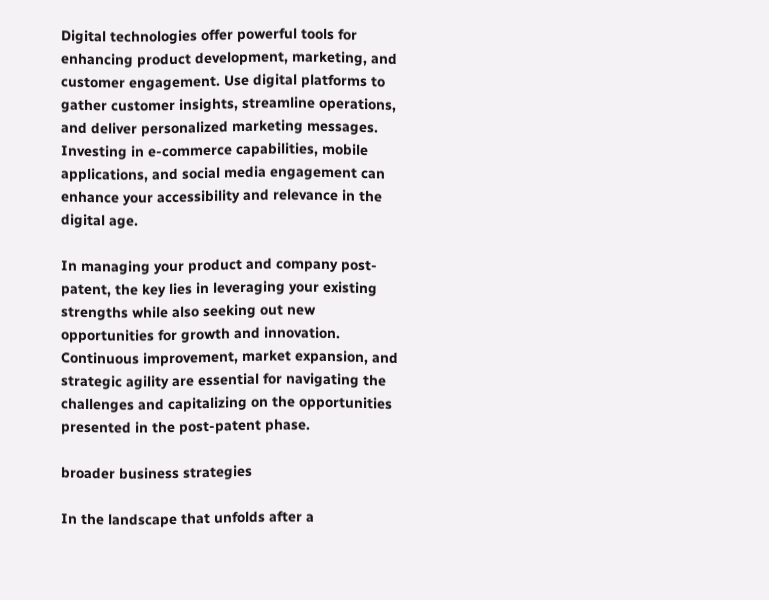Digital technologies offer powerful tools for enhancing product development, marketing, and customer engagement. Use digital platforms to gather customer insights, streamline operations, and deliver personalized marketing messages. Investing in e-commerce capabilities, mobile applications, and social media engagement can enhance your accessibility and relevance in the digital age.

In managing your product and company post-patent, the key lies in leveraging your existing strengths while also seeking out new opportunities for growth and innovation. Continuous improvement, market expansion, and strategic agility are essential for navigating the challenges and capitalizing on the opportunities presented in the post-patent phase.

broader business strategies

In the landscape that unfolds after a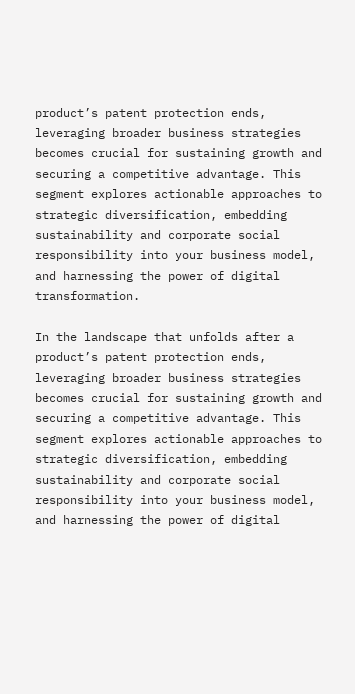product’s patent protection ends, leveraging broader business strategies becomes crucial for sustaining growth and securing a competitive advantage. This segment explores actionable approaches to strategic diversification, embedding sustainability and corporate social responsibility into your business model, and harnessing the power of digital transformation.

In the landscape that unfolds after a product’s patent protection ends, leveraging broader business strategies becomes crucial for sustaining growth and securing a competitive advantage. This segment explores actionable approaches to strategic diversification, embedding sustainability and corporate social responsibility into your business model, and harnessing the power of digital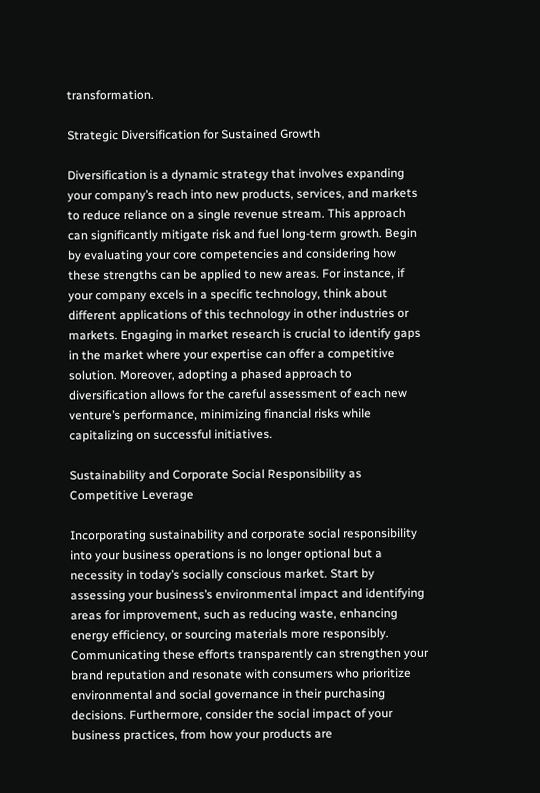transformation.

Strategic Diversification for Sustained Growth

Diversification is a dynamic strategy that involves expanding your company’s reach into new products, services, and markets to reduce reliance on a single revenue stream. This approach can significantly mitigate risk and fuel long-term growth. Begin by evaluating your core competencies and considering how these strengths can be applied to new areas. For instance, if your company excels in a specific technology, think about different applications of this technology in other industries or markets. Engaging in market research is crucial to identify gaps in the market where your expertise can offer a competitive solution. Moreover, adopting a phased approach to diversification allows for the careful assessment of each new venture’s performance, minimizing financial risks while capitalizing on successful initiatives.

Sustainability and Corporate Social Responsibility as Competitive Leverage

Incorporating sustainability and corporate social responsibility into your business operations is no longer optional but a necessity in today’s socially conscious market. Start by assessing your business’s environmental impact and identifying areas for improvement, such as reducing waste, enhancing energy efficiency, or sourcing materials more responsibly. Communicating these efforts transparently can strengthen your brand reputation and resonate with consumers who prioritize environmental and social governance in their purchasing decisions. Furthermore, consider the social impact of your business practices, from how your products are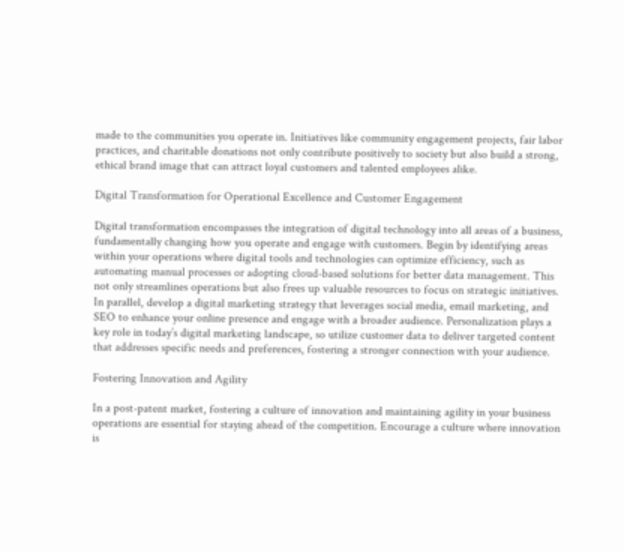made to the communities you operate in. Initiatives like community engagement projects, fair labor practices, and charitable donations not only contribute positively to society but also build a strong, ethical brand image that can attract loyal customers and talented employees alike.

Digital Transformation for Operational Excellence and Customer Engagement

Digital transformation encompasses the integration of digital technology into all areas of a business, fundamentally changing how you operate and engage with customers. Begin by identifying areas within your operations where digital tools and technologies can optimize efficiency, such as automating manual processes or adopting cloud-based solutions for better data management. This not only streamlines operations but also frees up valuable resources to focus on strategic initiatives. In parallel, develop a digital marketing strategy that leverages social media, email marketing, and SEO to enhance your online presence and engage with a broader audience. Personalization plays a key role in today’s digital marketing landscape, so utilize customer data to deliver targeted content that addresses specific needs and preferences, fostering a stronger connection with your audience.

Fostering Innovation and Agility

In a post-patent market, fostering a culture of innovation and maintaining agility in your business operations are essential for staying ahead of the competition. Encourage a culture where innovation is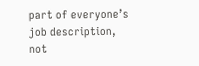part of everyone’s job description, not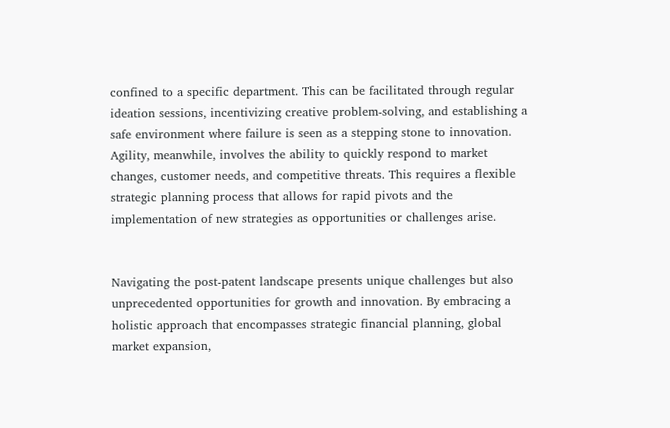confined to a specific department. This can be facilitated through regular ideation sessions, incentivizing creative problem-solving, and establishing a safe environment where failure is seen as a stepping stone to innovation. Agility, meanwhile, involves the ability to quickly respond to market changes, customer needs, and competitive threats. This requires a flexible strategic planning process that allows for rapid pivots and the implementation of new strategies as opportunities or challenges arise.


Navigating the post-patent landscape presents unique challenges but also unprecedented opportunities for growth and innovation. By embracing a holistic approach that encompasses strategic financial planning, global market expansion,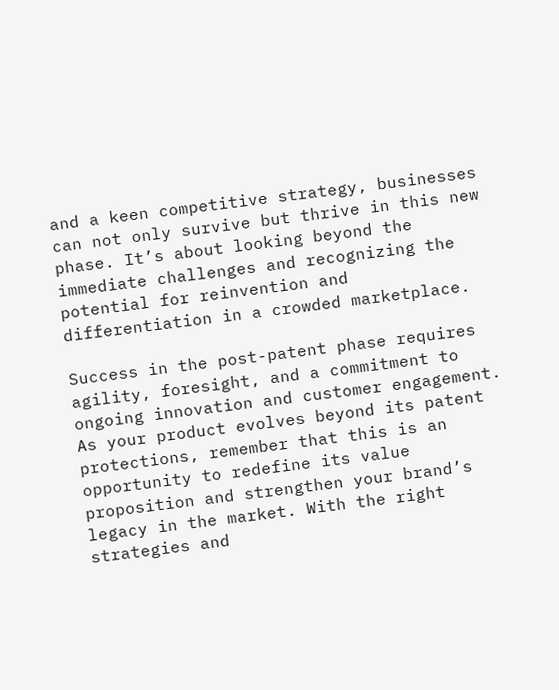and a keen competitive strategy, businesses can not only survive but thrive in this new phase. It’s about looking beyond the immediate challenges and recognizing the potential for reinvention and differentiation in a crowded marketplace.

Success in the post-patent phase requires agility, foresight, and a commitment to ongoing innovation and customer engagement. As your product evolves beyond its patent protections, remember that this is an opportunity to redefine its value proposition and strengthen your brand’s legacy in the market. With the right strategies and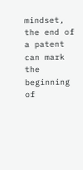mindset, the end of a patent can mark the beginning of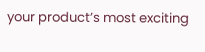your product’s most exciting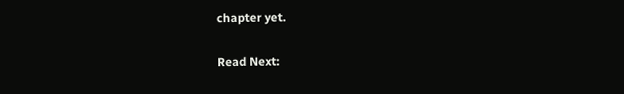chapter yet.

Read Next: